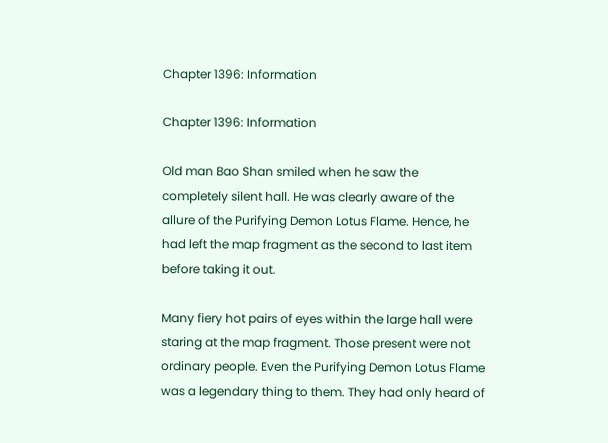Chapter 1396: Information

Chapter 1396: Information

Old man Bao Shan smiled when he saw the completely silent hall. He was clearly aware of the allure of the Purifying Demon Lotus Flame. Hence, he had left the map fragment as the second to last item before taking it out.

Many fiery hot pairs of eyes within the large hall were staring at the map fragment. Those present were not ordinary people. Even the Purifying Demon Lotus Flame was a legendary thing to them. They had only heard of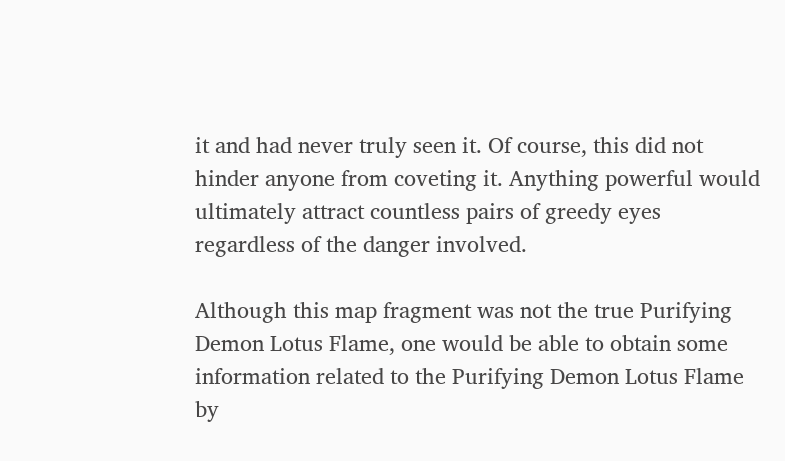it and had never truly seen it. Of course, this did not hinder anyone from coveting it. Anything powerful would ultimately attract countless pairs of greedy eyes regardless of the danger involved.

Although this map fragment was not the true Purifying Demon Lotus Flame, one would be able to obtain some information related to the Purifying Demon Lotus Flame by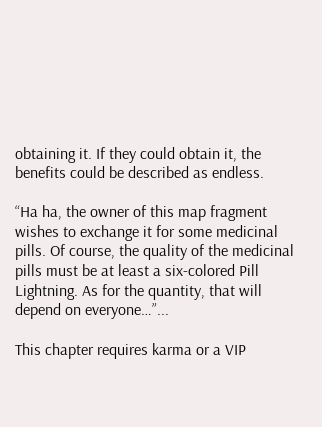obtaining it. If they could obtain it, the benefits could be described as endless.

“Ha ha, the owner of this map fragment wishes to exchange it for some medicinal pills. Of course, the quality of the medicinal pills must be at least a six-colored Pill Lightning. As for the quantity, that will depend on everyone…”...

This chapter requires karma or a VIP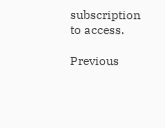subscription to access.

Previous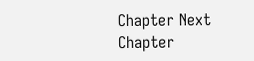Chapter Next Chapter